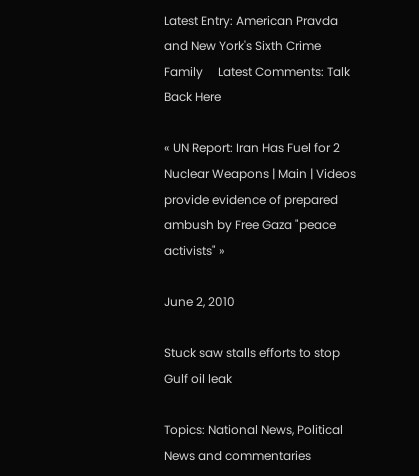Latest Entry: American Pravda and New York's Sixth Crime Family     Latest Comments: Talk Back Here

« UN Report: Iran Has Fuel for 2 Nuclear Weapons | Main | Videos provide evidence of prepared ambush by Free Gaza "peace activists" »

June 2, 2010

Stuck saw stalls efforts to stop Gulf oil leak

Topics: National News, Political News and commentaries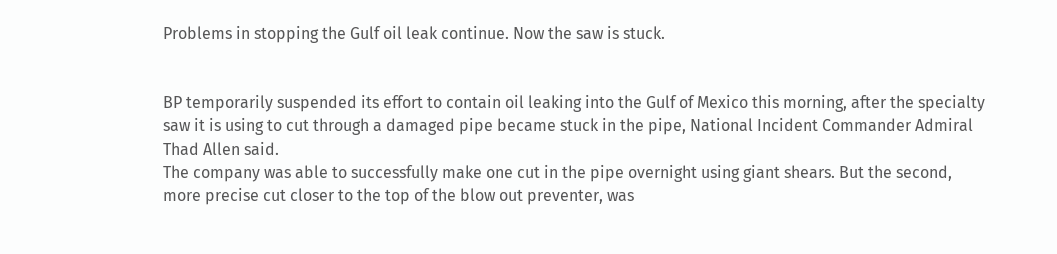Problems in stopping the Gulf oil leak continue. Now the saw is stuck.


BP temporarily suspended its effort to contain oil leaking into the Gulf of Mexico this morning, after the specialty saw it is using to cut through a damaged pipe became stuck in the pipe, National Incident Commander Admiral Thad Allen said.
The company was able to successfully make one cut in the pipe overnight using giant shears. But the second, more precise cut closer to the top of the blow out preventer, was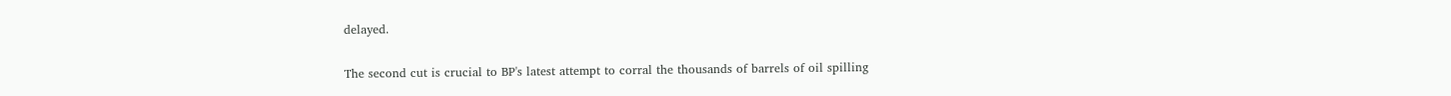delayed.

The second cut is crucial to BP's latest attempt to corral the thousands of barrels of oil spilling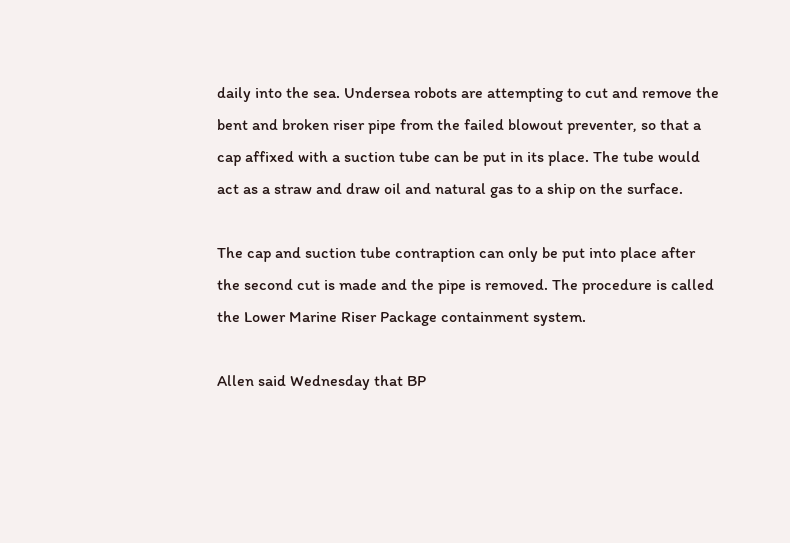daily into the sea. Undersea robots are attempting to cut and remove the bent and broken riser pipe from the failed blowout preventer, so that a cap affixed with a suction tube can be put in its place. The tube would act as a straw and draw oil and natural gas to a ship on the surface.

The cap and suction tube contraption can only be put into place after the second cut is made and the pipe is removed. The procedure is called the Lower Marine Riser Package containment system.

Allen said Wednesday that BP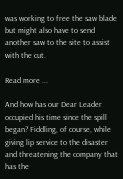was working to free the saw blade but might also have to send another saw to the site to assist with the cut.

Read more ...

And how has our Dear Leader occupied his time since the spill began? Fiddling, of course, while giving lip service to the disaster and threatening the company that has the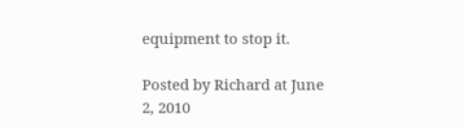equipment to stop it.

Posted by Richard at June 2, 2010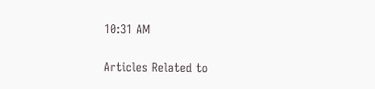10:31 AM

Articles Related to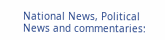National News, Political News and commentaries: